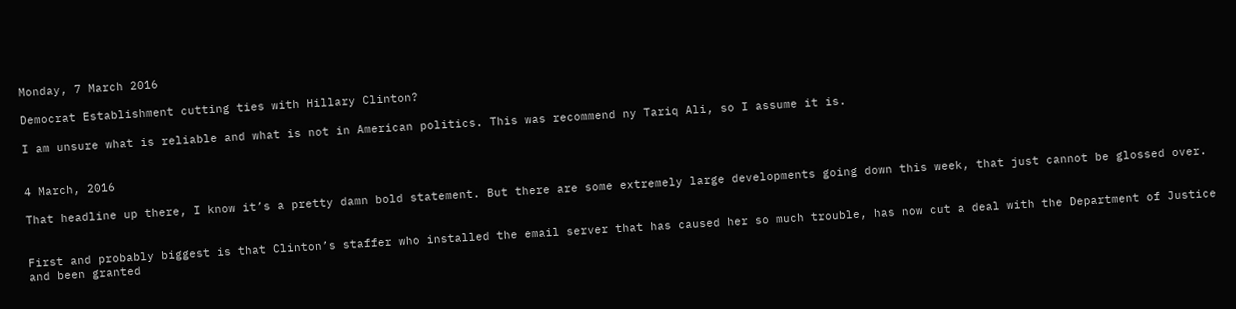Monday, 7 March 2016

Democrat Establishment cutting ties with Hillary Clinton?

I am unsure what is reliable and what is not in American politics. This was recommend ny Tariq Ali, so I assume it is.


4 March, 2016

That headline up there, I know it’s a pretty damn bold statement. But there are some extremely large developments going down this week, that just cannot be glossed over.


First and probably biggest is that Clinton’s staffer who installed the email server that has caused her so much trouble, has now cut a deal with the Department of Justice and been granted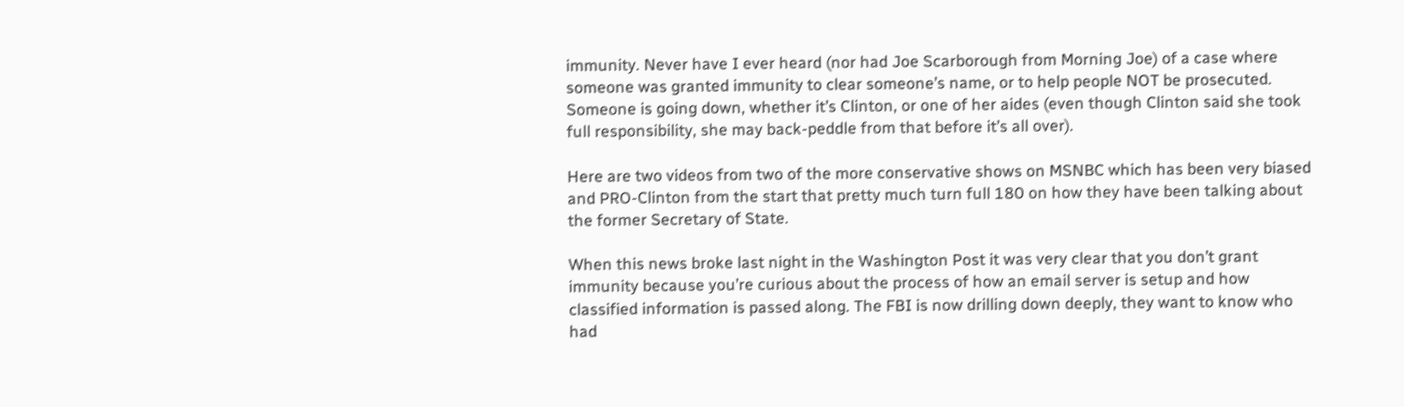immunity. Never have I ever heard (nor had Joe Scarborough from Morning Joe) of a case where someone was granted immunity to clear someone’s name, or to help people NOT be prosecuted. Someone is going down, whether it’s Clinton, or one of her aides (even though Clinton said she took full responsibility, she may back-peddle from that before it’s all over).

Here are two videos from two of the more conservative shows on MSNBC which has been very biased and PRO-Clinton from the start that pretty much turn full 180 on how they have been talking about the former Secretary of State.

When this news broke last night in the Washington Post it was very clear that you don’t grant immunity because you’re curious about the process of how an email server is setup and how classified information is passed along. The FBI is now drilling down deeply, they want to know who had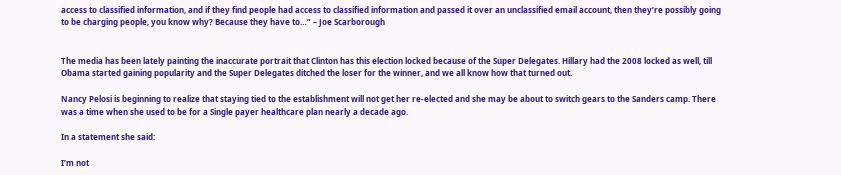access to classified information, and if they find people had access to classified information and passed it over an unclassified email account, then they’re possibly going to be charging people, you know why? Because they have to…” – Joe Scarborough


The media has been lately painting the inaccurate portrait that Clinton has this election locked because of the Super Delegates. Hillary had the 2008 locked as well, till Obama started gaining popularity and the Super Delegates ditched the loser for the winner, and we all know how that turned out.

Nancy Pelosi is beginning to realize that staying tied to the establishment will not get her re-elected and she may be about to switch gears to the Sanders camp. There was a time when she used to be for a Single payer healthcare plan nearly a decade ago.

In a statement she said:

I’m not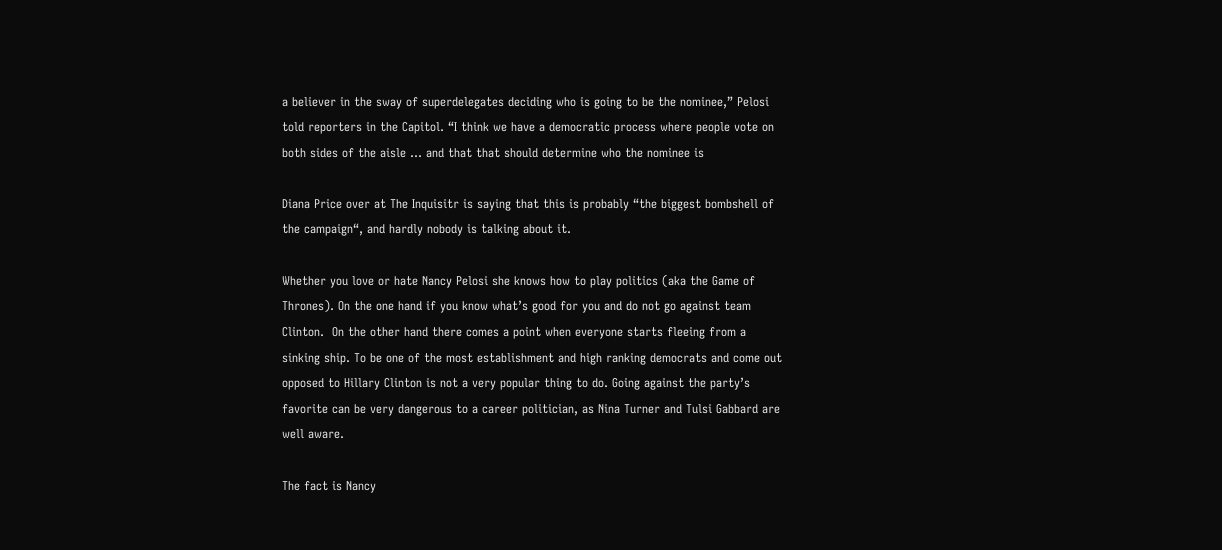a believer in the sway of superdelegates deciding who is going to be the nominee,” Pelosi told reporters in the Capitol. “I think we have a democratic process where people vote on both sides of the aisle … and that that should determine who the nominee is

Diana Price over at The Inquisitr is saying that this is probably “the biggest bombshell of the campaign“, and hardly nobody is talking about it.

Whether you love or hate Nancy Pelosi she knows how to play politics (aka the Game of Thrones). On the one hand if you know what’s good for you and do not go against team Clinton.  On the other hand there comes a point when everyone starts fleeing from a sinking ship. To be one of the most establishment and high ranking democrats and come out opposed to Hillary Clinton is not a very popular thing to do. Going against the party’s favorite can be very dangerous to a career politician, as Nina Turner and Tulsi Gabbard are well aware.

The fact is Nancy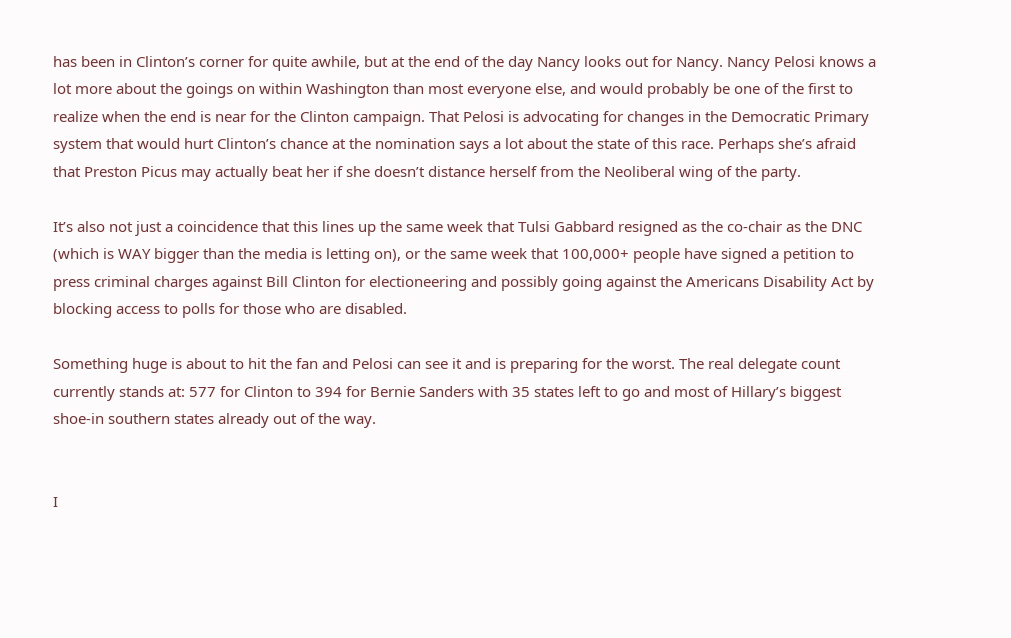has been in Clinton’s corner for quite awhile, but at the end of the day Nancy looks out for Nancy. Nancy Pelosi knows a lot more about the goings on within Washington than most everyone else, and would probably be one of the first to realize when the end is near for the Clinton campaign. That Pelosi is advocating for changes in the Democratic Primary system that would hurt Clinton’s chance at the nomination says a lot about the state of this race. Perhaps she’s afraid that Preston Picus may actually beat her if she doesn’t distance herself from the Neoliberal wing of the party.

It’s also not just a coincidence that this lines up the same week that Tulsi Gabbard resigned as the co-chair as the DNC (which is WAY bigger than the media is letting on), or the same week that 100,000+ people have signed a petition to press criminal charges against Bill Clinton for electioneering and possibly going against the Americans Disability Act by blocking access to polls for those who are disabled.

Something huge is about to hit the fan and Pelosi can see it and is preparing for the worst. The real delegate count currently stands at: 577 for Clinton to 394 for Bernie Sanders with 35 states left to go and most of Hillary’s biggest shoe-in southern states already out of the way.


I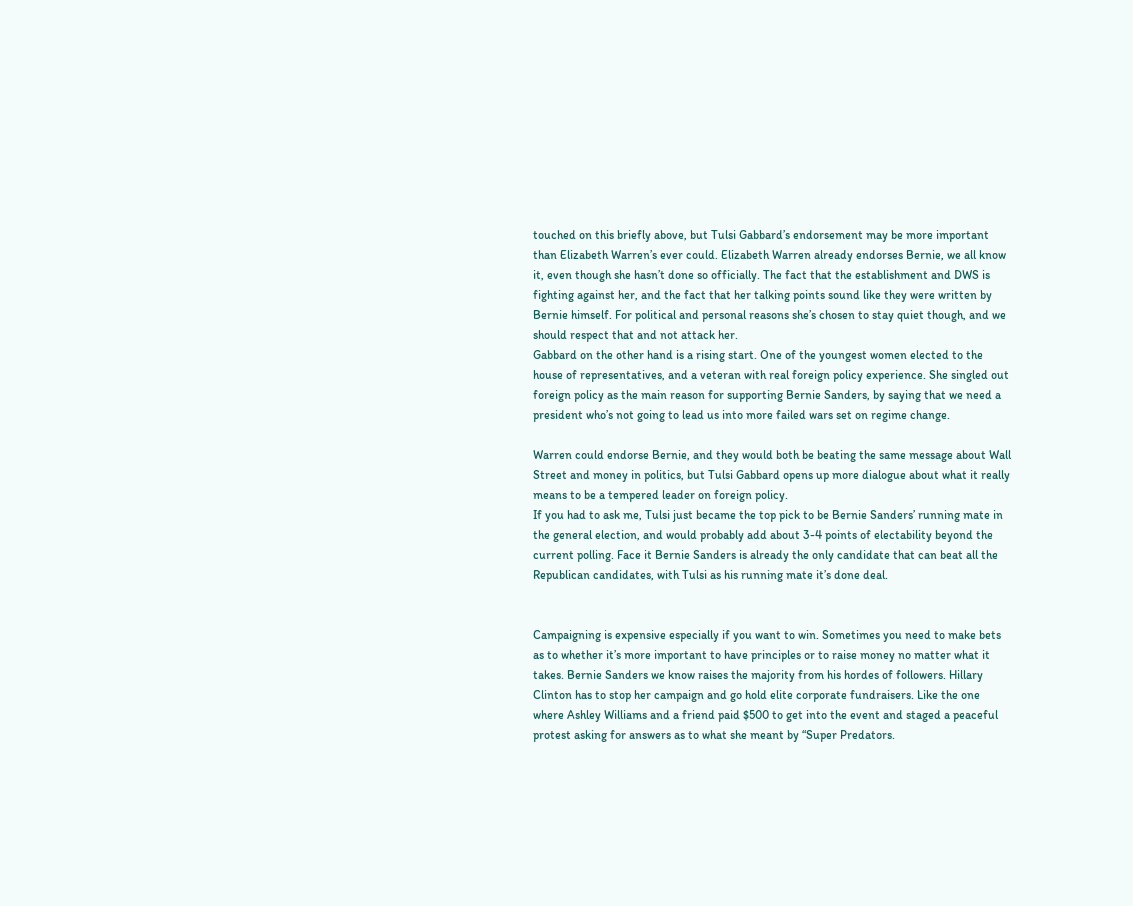touched on this briefly above, but Tulsi Gabbard’s endorsement may be more important than Elizabeth Warren’s ever could. Elizabeth Warren already endorses Bernie, we all know it, even though she hasn’t done so officially. The fact that the establishment and DWS is fighting against her, and the fact that her talking points sound like they were written by Bernie himself. For political and personal reasons she’s chosen to stay quiet though, and we should respect that and not attack her.
Gabbard on the other hand is a rising start. One of the youngest women elected to the house of representatives, and a veteran with real foreign policy experience. She singled out foreign policy as the main reason for supporting Bernie Sanders, by saying that we need a president who’s not going to lead us into more failed wars set on regime change.

Warren could endorse Bernie, and they would both be beating the same message about Wall Street and money in politics, but Tulsi Gabbard opens up more dialogue about what it really means to be a tempered leader on foreign policy.
If you had to ask me, Tulsi just became the top pick to be Bernie Sanders’ running mate in the general election, and would probably add about 3-4 points of electability beyond the current polling. Face it Bernie Sanders is already the only candidate that can beat all the Republican candidates, with Tulsi as his running mate it’s done deal.


Campaigning is expensive especially if you want to win. Sometimes you need to make bets as to whether it’s more important to have principles or to raise money no matter what it takes. Bernie Sanders we know raises the majority from his hordes of followers. Hillary Clinton has to stop her campaign and go hold elite corporate fundraisers. Like the one where Ashley Williams and a friend paid $500 to get into the event and staged a peaceful protest asking for answers as to what she meant by “Super Predators.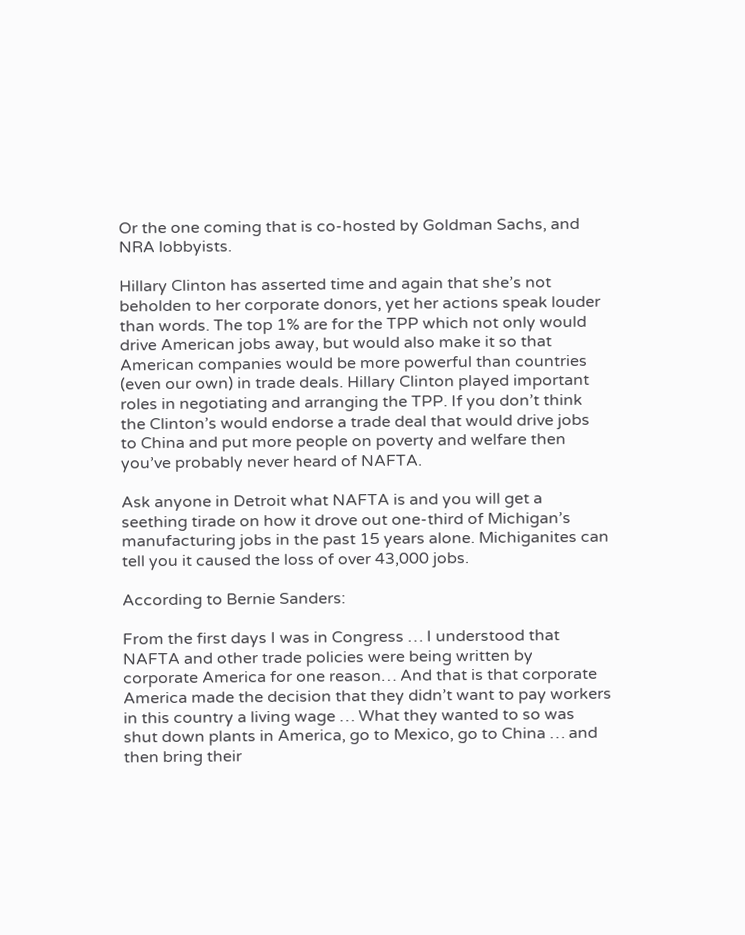Or the one coming that is co-hosted by Goldman Sachs, and NRA lobbyists.

Hillary Clinton has asserted time and again that she’s not beholden to her corporate donors, yet her actions speak louder than words. The top 1% are for the TPP which not only would drive American jobs away, but would also make it so that American companies would be more powerful than countries (even our own) in trade deals. Hillary Clinton played important roles in negotiating and arranging the TPP. If you don’t think the Clinton’s would endorse a trade deal that would drive jobs to China and put more people on poverty and welfare then you’ve probably never heard of NAFTA.

Ask anyone in Detroit what NAFTA is and you will get a seething tirade on how it drove out one-third of Michigan’s manufacturing jobs in the past 15 years alone. Michiganites can tell you it caused the loss of over 43,000 jobs.

According to Bernie Sanders:

From the first days I was in Congress … I understood that NAFTA and other trade policies were being written by corporate America for one reason… And that is that corporate America made the decision that they didn’t want to pay workers in this country a living wage … What they wanted to so was shut down plants in America, go to Mexico, go to China … and then bring their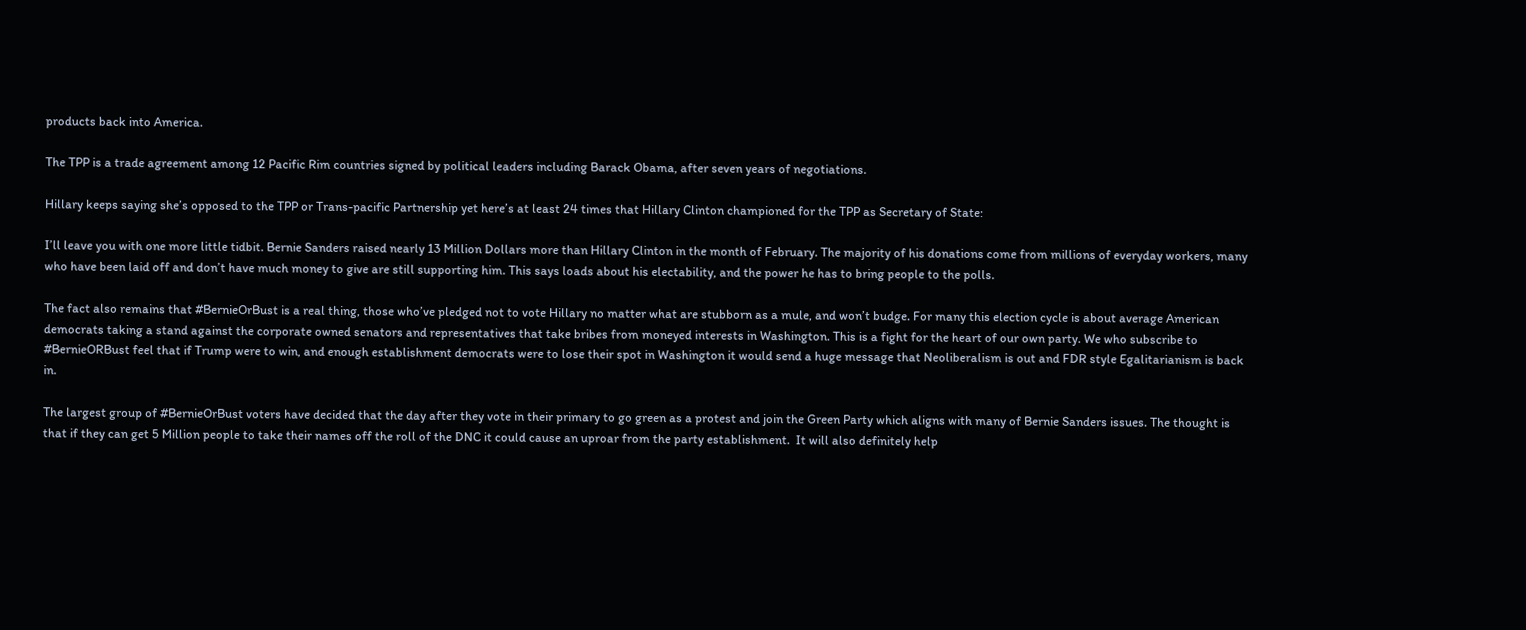products back into America.

The TPP is a trade agreement among 12 Pacific Rim countries signed by political leaders including Barack Obama, after seven years of negotiations.

Hillary keeps saying she’s opposed to the TPP or Trans-pacific Partnership yet here’s at least 24 times that Hillary Clinton championed for the TPP as Secretary of State:

I’ll leave you with one more little tidbit. Bernie Sanders raised nearly 13 Million Dollars more than Hillary Clinton in the month of February. The majority of his donations come from millions of everyday workers, many who have been laid off and don’t have much money to give are still supporting him. This says loads about his electability, and the power he has to bring people to the polls.

The fact also remains that #BernieOrBust is a real thing, those who’ve pledged not to vote Hillary no matter what are stubborn as a mule, and won’t budge. For many this election cycle is about average American democrats taking a stand against the corporate owned senators and representatives that take bribes from moneyed interests in Washington. This is a fight for the heart of our own party. We who subscribe to #BernieORBust feel that if Trump were to win, and enough establishment democrats were to lose their spot in Washington it would send a huge message that Neoliberalism is out and FDR style Egalitarianism is back in.

The largest group of #BernieOrBust voters have decided that the day after they vote in their primary to go green as a protest and join the Green Party which aligns with many of Bernie Sanders issues. The thought is that if they can get 5 Million people to take their names off the roll of the DNC it could cause an uproar from the party establishment.  It will also definitely help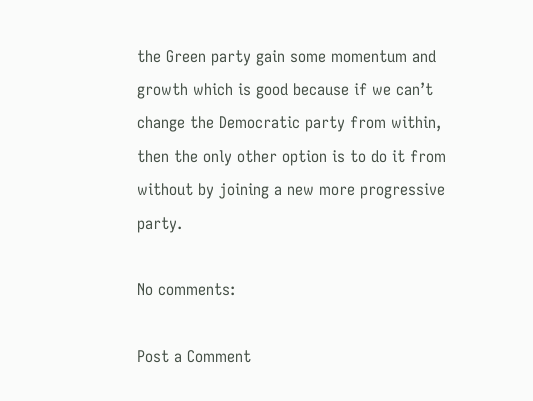the Green party gain some momentum and growth which is good because if we can’t change the Democratic party from within, then the only other option is to do it from without by joining a new more progressive party.

No comments:

Post a Comment